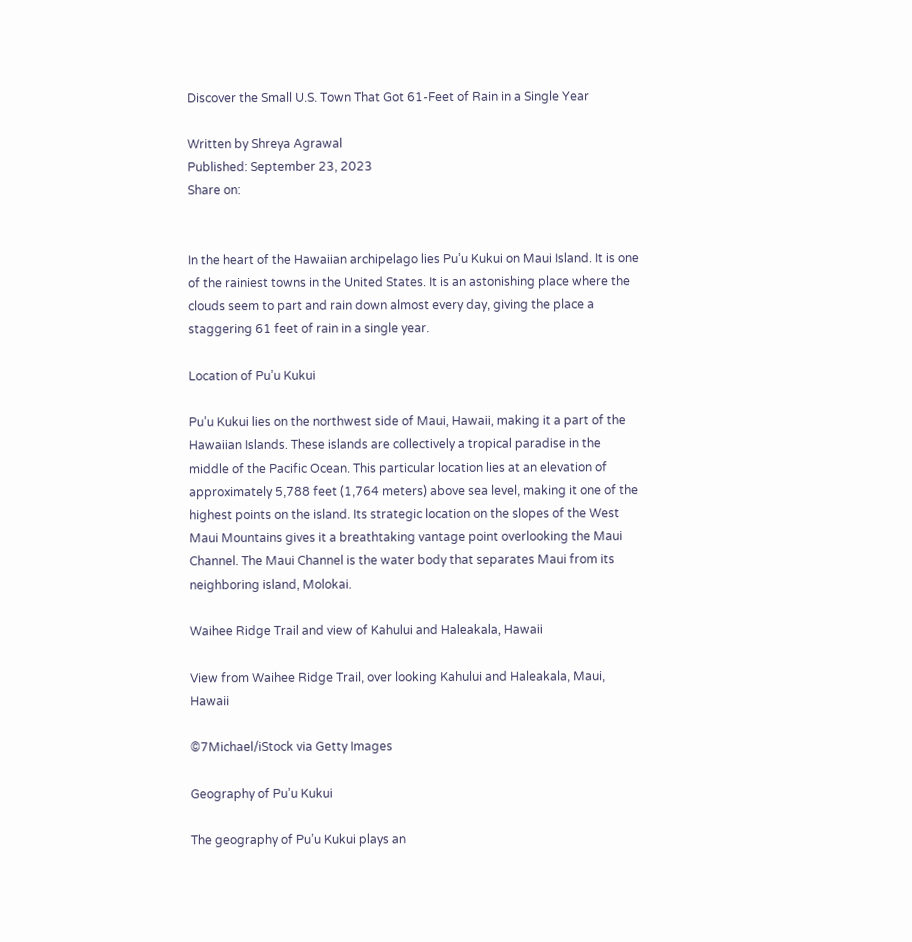Discover the Small U.S. Town That Got 61-Feet of Rain in a Single Year

Written by Shreya Agrawal
Published: September 23, 2023
Share on:


In the heart of the Hawaiian archipelago lies Pu’u Kukui on Maui Island. It is one of the rainiest towns in the United States. It is an astonishing place where the clouds seem to part and rain down almost every day, giving the place a staggering 61 feet of rain in a single year.

Location of Pu’u Kukui

Pu’u Kukui lies on the northwest side of Maui, Hawaii, making it a part of the Hawaiian Islands. These islands are collectively a tropical paradise in the middle of the Pacific Ocean. This particular location lies at an elevation of approximately 5,788 feet (1,764 meters) above sea level, making it one of the highest points on the island. Its strategic location on the slopes of the West Maui Mountains gives it a breathtaking vantage point overlooking the Maui Channel. The Maui Channel is the water body that separates Maui from its neighboring island, Molokai.

Waihee Ridge Trail and view of Kahului and Haleakala, Hawaii

View from Waihee Ridge Trail, over looking Kahului and Haleakala, Maui, Hawaii

©7Michael/iStock via Getty Images

Geography of Pu’u Kukui

The geography of Pu’u Kukui plays an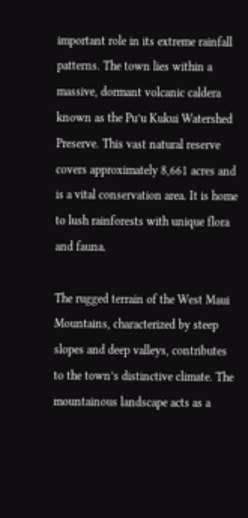important role in its extreme rainfall patterns. The town lies within a massive, dormant volcanic caldera known as the Pu’u Kukui Watershed Preserve. This vast natural reserve covers approximately 8,661 acres and is a vital conservation area. It is home to lush rainforests with unique flora and fauna.

The rugged terrain of the West Maui Mountains, characterized by steep slopes and deep valleys, contributes to the town’s distinctive climate. The mountainous landscape acts as a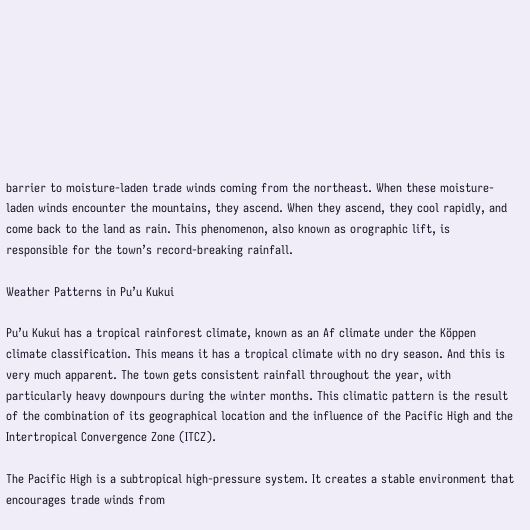barrier to moisture-laden trade winds coming from the northeast. When these moisture-laden winds encounter the mountains, they ascend. When they ascend, they cool rapidly, and come back to the land as rain. This phenomenon, also known as orographic lift, is responsible for the town’s record-breaking rainfall.

Weather Patterns in Pu’u Kukui

Pu’u Kukui has a tropical rainforest climate, known as an Af climate under the Köppen climate classification. This means it has a tropical climate with no dry season. And this is very much apparent. The town gets consistent rainfall throughout the year, with particularly heavy downpours during the winter months. This climatic pattern is the result of the combination of its geographical location and the influence of the Pacific High and the Intertropical Convergence Zone (ITCZ).

The Pacific High is a subtropical high-pressure system. It creates a stable environment that encourages trade winds from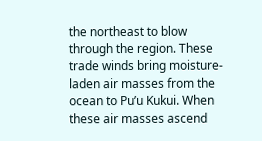the northeast to blow through the region. These trade winds bring moisture-laden air masses from the ocean to Pu’u Kukui. When these air masses ascend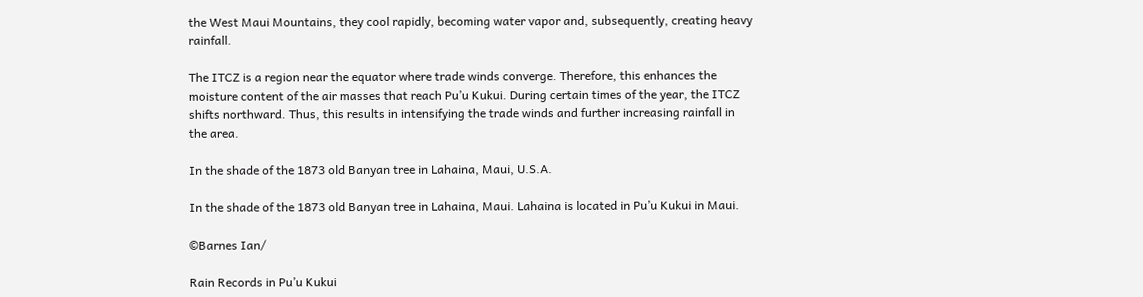the West Maui Mountains, they cool rapidly, becoming water vapor and, subsequently, creating heavy rainfall.

The ITCZ is a region near the equator where trade winds converge. Therefore, this enhances the moisture content of the air masses that reach Pu’u Kukui. During certain times of the year, the ITCZ shifts northward. Thus, this results in intensifying the trade winds and further increasing rainfall in the area.

In the shade of the 1873 old Banyan tree in Lahaina, Maui, U.S.A.

In the shade of the 1873 old Banyan tree in Lahaina, Maui. Lahaina is located in Pu’u Kukui in Maui.

©Barnes Ian/

Rain Records in Pu’u Kukui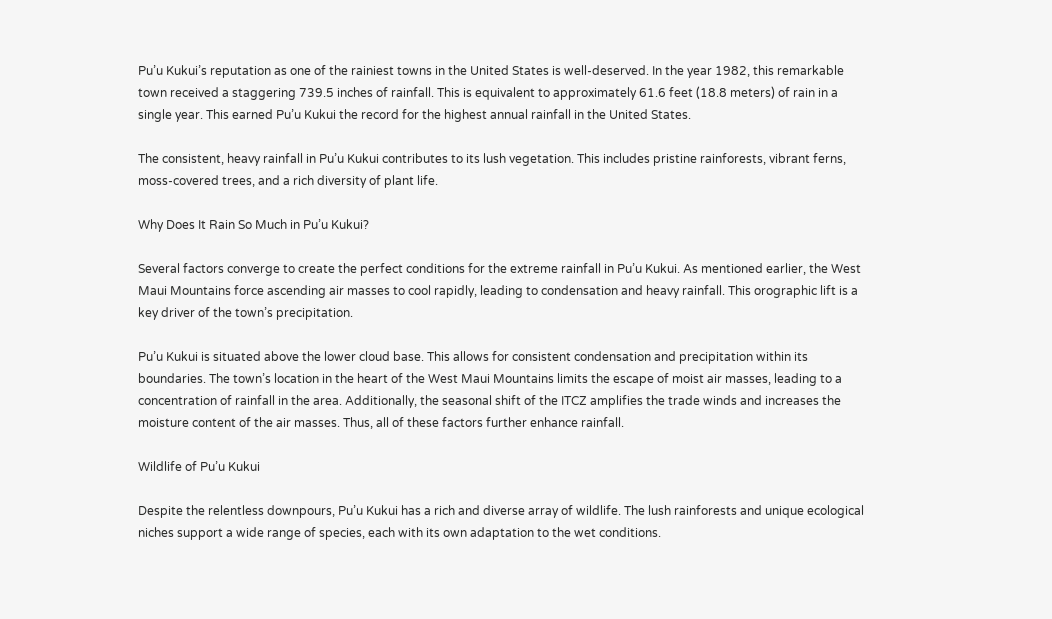Pu’u Kukui’s reputation as one of the rainiest towns in the United States is well-deserved. In the year 1982, this remarkable town received a staggering 739.5 inches of rainfall. This is equivalent to approximately 61.6 feet (18.8 meters) of rain in a single year. This earned Pu’u Kukui the record for the highest annual rainfall in the United States.

The consistent, heavy rainfall in Pu’u Kukui contributes to its lush vegetation. This includes pristine rainforests, vibrant ferns, moss-covered trees, and a rich diversity of plant life.

Why Does It Rain So Much in Pu’u Kukui?

Several factors converge to create the perfect conditions for the extreme rainfall in Pu’u Kukui. As mentioned earlier, the West Maui Mountains force ascending air masses to cool rapidly, leading to condensation and heavy rainfall. This orographic lift is a key driver of the town’s precipitation.

Pu’u Kukui is situated above the lower cloud base. This allows for consistent condensation and precipitation within its boundaries. The town’s location in the heart of the West Maui Mountains limits the escape of moist air masses, leading to a concentration of rainfall in the area. Additionally, the seasonal shift of the ITCZ amplifies the trade winds and increases the moisture content of the air masses. Thus, all of these factors further enhance rainfall.

Wildlife of Pu’u Kukui

Despite the relentless downpours, Pu’u Kukui has a rich and diverse array of wildlife. The lush rainforests and unique ecological niches support a wide range of species, each with its own adaptation to the wet conditions.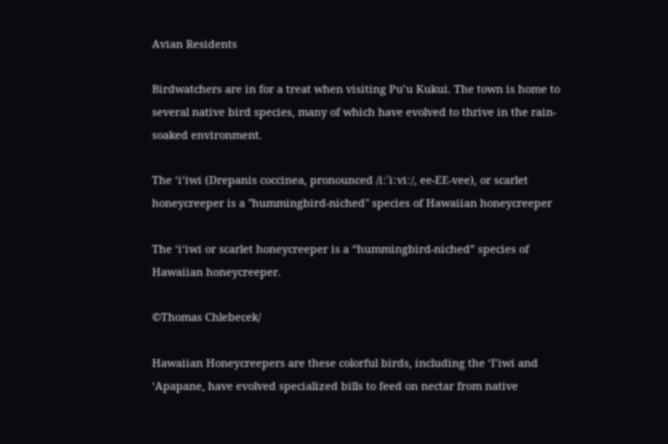Avian Residents

Birdwatchers are in for a treat when visiting Pu’u Kukui. The town is home to several native bird species, many of which have evolved to thrive in the rain-soaked environment.

The ʻiʻiwi (Drepanis coccinea, pronounced /iːˈiːviː/, ee-EE-vee), or scarlet honeycreeper is a "hummingbird-niched" species of Hawaiian honeycreeper

The ʻiʻiwi or scarlet honeycreeper is a “hummingbird-niched” species of Hawaiian honeycreeper.

©Thomas Chlebecek/

Hawaiian Honeycreepers are these colorful birds, including the ‘I’iwi and ‘Apapane, have evolved specialized bills to feed on nectar from native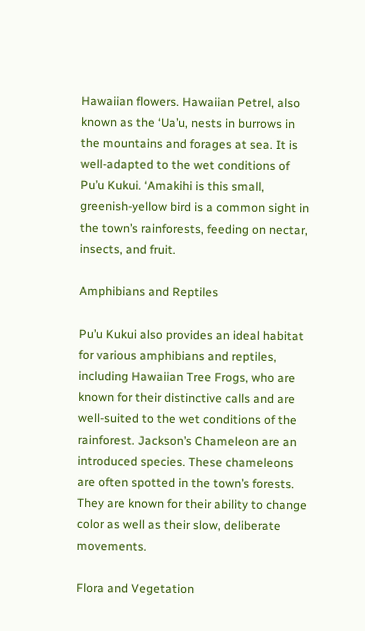Hawaiian flowers. Hawaiian Petrel, also known as the ‘Ua’u, nests in burrows in the mountains and forages at sea. It is well-adapted to the wet conditions of Pu’u Kukui. ‘Amakihi is this small, greenish-yellow bird is a common sight in the town’s rainforests, feeding on nectar, insects, and fruit.

Amphibians and Reptiles

Pu’u Kukui also provides an ideal habitat for various amphibians and reptiles, including Hawaiian Tree Frogs, who are known for their distinctive calls and are well-suited to the wet conditions of the rainforest. Jackson’s Chameleon are an introduced species. These chameleons are often spotted in the town’s forests. They are known for their ability to change color as well as their slow, deliberate movements.

Flora and Vegetation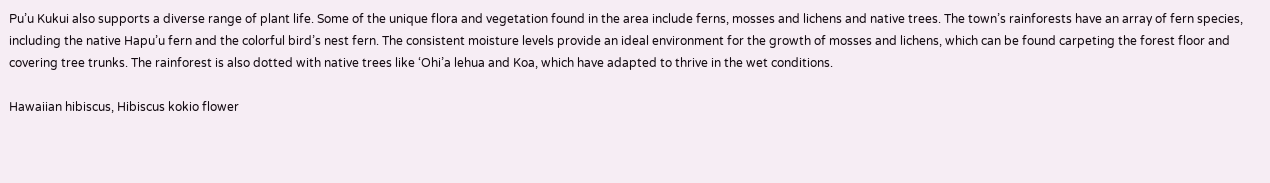Pu’u Kukui also supports a diverse range of plant life. Some of the unique flora and vegetation found in the area include ferns, mosses and lichens and native trees. The town’s rainforests have an array of fern species, including the native Hapu’u fern and the colorful bird’s nest fern. The consistent moisture levels provide an ideal environment for the growth of mosses and lichens, which can be found carpeting the forest floor and covering tree trunks. The rainforest is also dotted with native trees like ‘Ohi’a lehua and Koa, which have adapted to thrive in the wet conditions.

Hawaiian hibiscus, Hibiscus kokio flower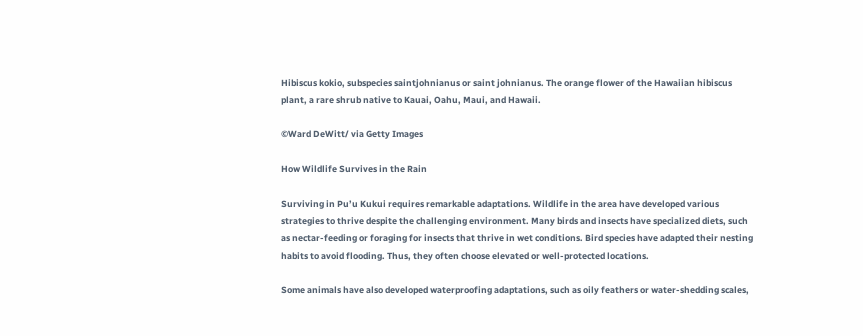Hibiscus kokio, subspecies saintjohnianus or saint johnianus. The orange flower of the Hawaiian hibiscus plant, a rare shrub native to Kauai, Oahu, Maui, and Hawaii.

©Ward DeWitt/ via Getty Images

How Wildlife Survives in the Rain

Surviving in Pu’u Kukui requires remarkable adaptations. Wildlife in the area have developed various strategies to thrive despite the challenging environment. Many birds and insects have specialized diets, such as nectar-feeding or foraging for insects that thrive in wet conditions. Bird species have adapted their nesting habits to avoid flooding. Thus, they often choose elevated or well-protected locations.

Some animals have also developed waterproofing adaptations, such as oily feathers or water-shedding scales,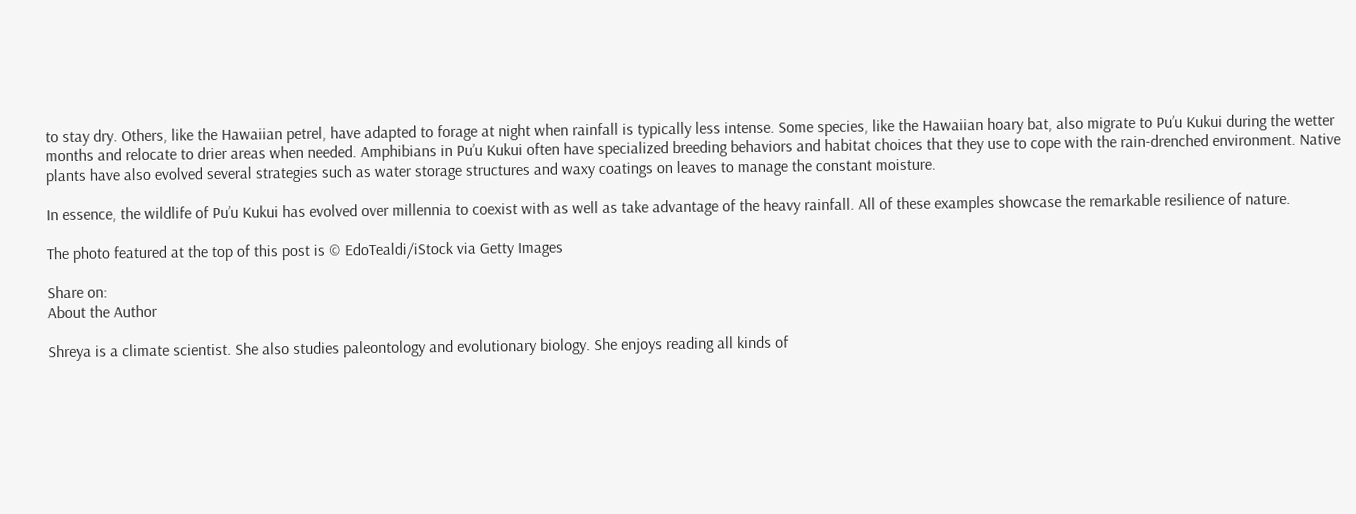to stay dry. Others, like the Hawaiian petrel, have adapted to forage at night when rainfall is typically less intense. Some species, like the Hawaiian hoary bat, also migrate to Pu’u Kukui during the wetter months and relocate to drier areas when needed. Amphibians in Pu’u Kukui often have specialized breeding behaviors and habitat choices that they use to cope with the rain-drenched environment. Native plants have also evolved several strategies such as water storage structures and waxy coatings on leaves to manage the constant moisture.

In essence, the wildlife of Pu’u Kukui has evolved over millennia to coexist with as well as take advantage of the heavy rainfall. All of these examples showcase the remarkable resilience of nature.

The photo featured at the top of this post is © EdoTealdi/iStock via Getty Images

Share on:
About the Author

Shreya is a climate scientist. She also studies paleontology and evolutionary biology. She enjoys reading all kinds of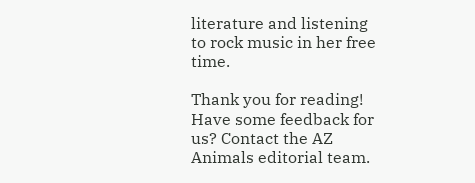literature and listening to rock music in her free time.

Thank you for reading! Have some feedback for us? Contact the AZ Animals editorial team.